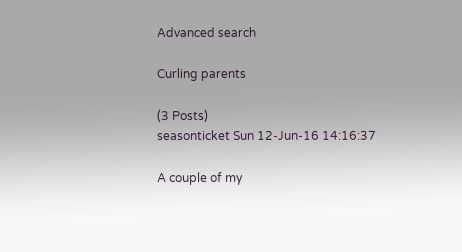Advanced search

Curling parents

(3 Posts)
seasonticket Sun 12-Jun-16 14:16:37

A couple of my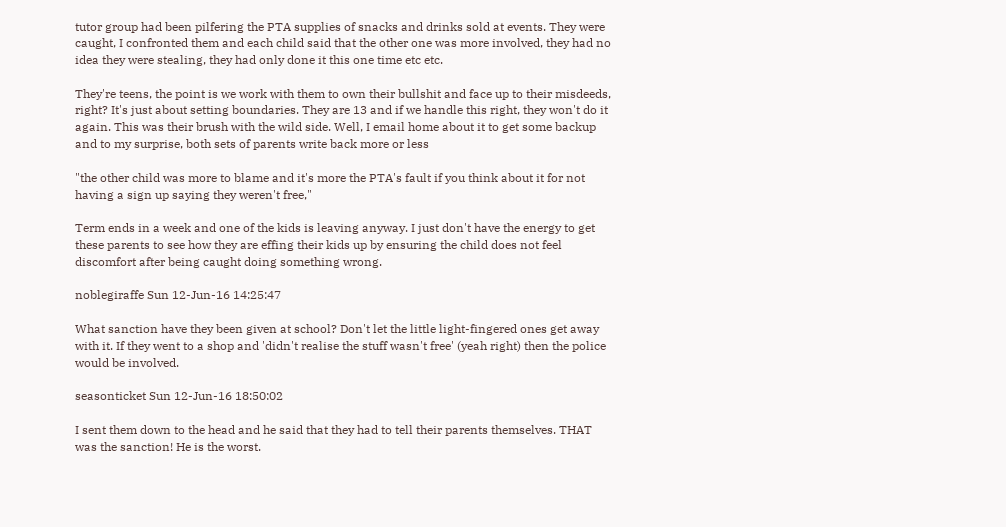tutor group had been pilfering the PTA supplies of snacks and drinks sold at events. They were caught, I confronted them and each child said that the other one was more involved, they had no idea they were stealing, they had only done it this one time etc etc.

They're teens, the point is we work with them to own their bullshit and face up to their misdeeds, right? It's just about setting boundaries. They are 13 and if we handle this right, they won't do it again. This was their brush with the wild side. Well, I email home about it to get some backup and to my surprise, both sets of parents write back more or less

"the other child was more to blame and it's more the PTA's fault if you think about it for not having a sign up saying they weren't free,"

Term ends in a week and one of the kids is leaving anyway. I just don't have the energy to get these parents to see how they are effing their kids up by ensuring the child does not feel discomfort after being caught doing something wrong.

noblegiraffe Sun 12-Jun-16 14:25:47

What sanction have they been given at school? Don't let the little light-fingered ones get away with it. If they went to a shop and 'didn't realise the stuff wasn't free' (yeah right) then the police would be involved.

seasonticket Sun 12-Jun-16 18:50:02

I sent them down to the head and he said that they had to tell their parents themselves. THAT was the sanction! He is the worst.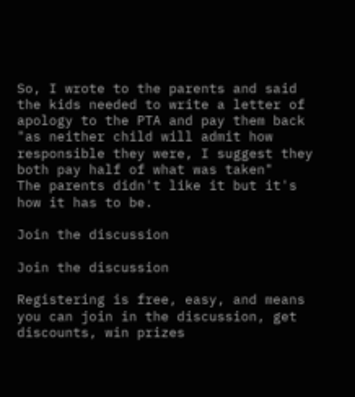So, I wrote to the parents and said the kids needed to write a letter of apology to the PTA and pay them back "as neither child will admit how responsible they were, I suggest they both pay half of what was taken"
The parents didn't like it but it's how it has to be.

Join the discussion

Join the discussion

Registering is free, easy, and means you can join in the discussion, get discounts, win prizes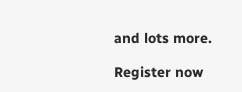and lots more.

Register now